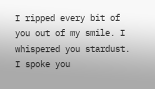I ripped every bit of you out of my smile. I whispered you stardust. I spoke you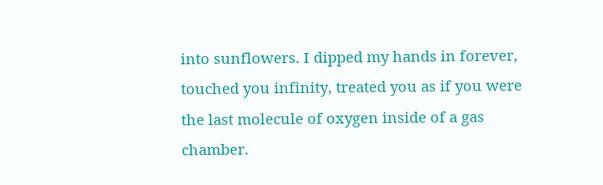into sunflowers. I dipped my hands in forever, touched you infinity, treated you as if you were the last molecule of oxygen inside of a gas chamber.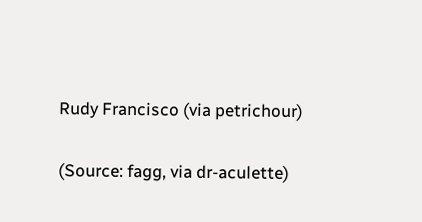Rudy Francisco (via petrichour)

(Source: fagg, via dr-aculette)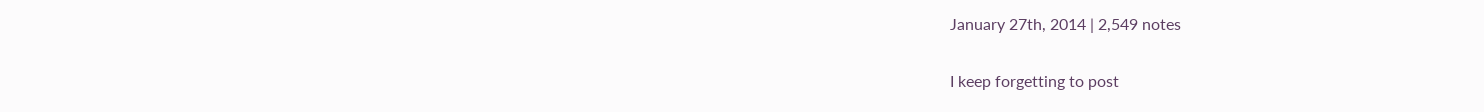January 27th, 2014 | 2,549 notes

I keep forgetting to post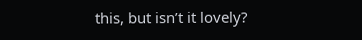this, but isn’t it lovely?